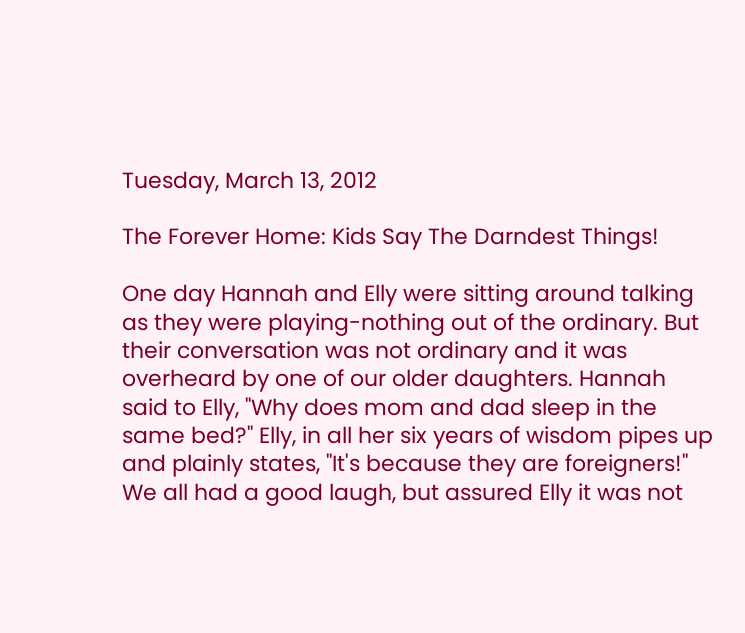Tuesday, March 13, 2012

The Forever Home: Kids Say The Darndest Things!

One day Hannah and Elly were sitting around talking as they were playing-nothing out of the ordinary. But their conversation was not ordinary and it was overheard by one of our older daughters. Hannah said to Elly, "Why does mom and dad sleep in the same bed?" Elly, in all her six years of wisdom pipes up and plainly states, "It's because they are foreigners!" We all had a good laugh, but assured Elly it was not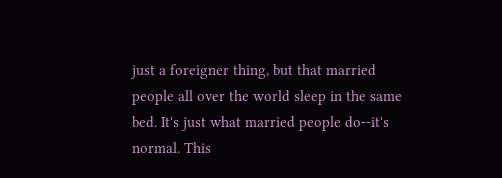just a foreigner thing, but that married people all over the world sleep in the same bed. It's just what married people do--it's normal. This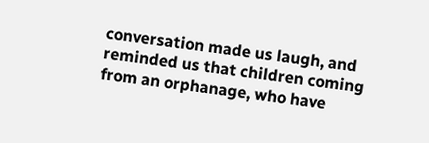conversation made us laugh, and reminded us that children coming from an orphanage, who have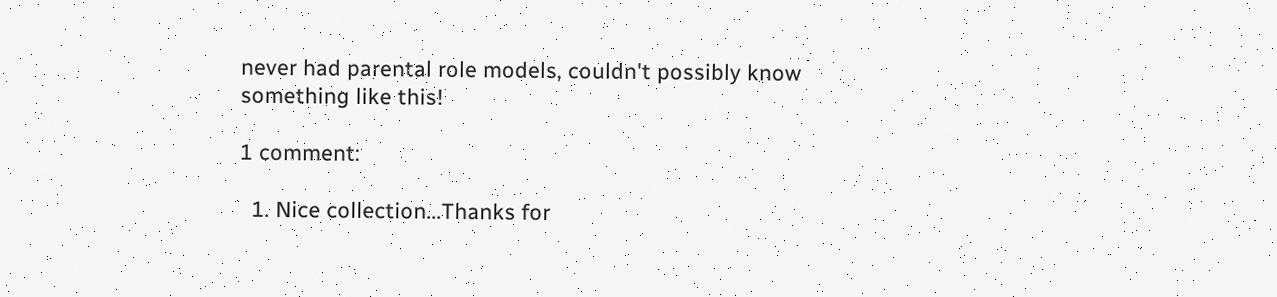never had parental role models, couldn't possibly know something like this!

1 comment:

  1. Nice collection...Thanks for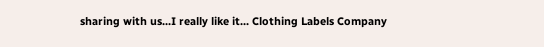sharing with us...I really like it... Clothing Labels Company